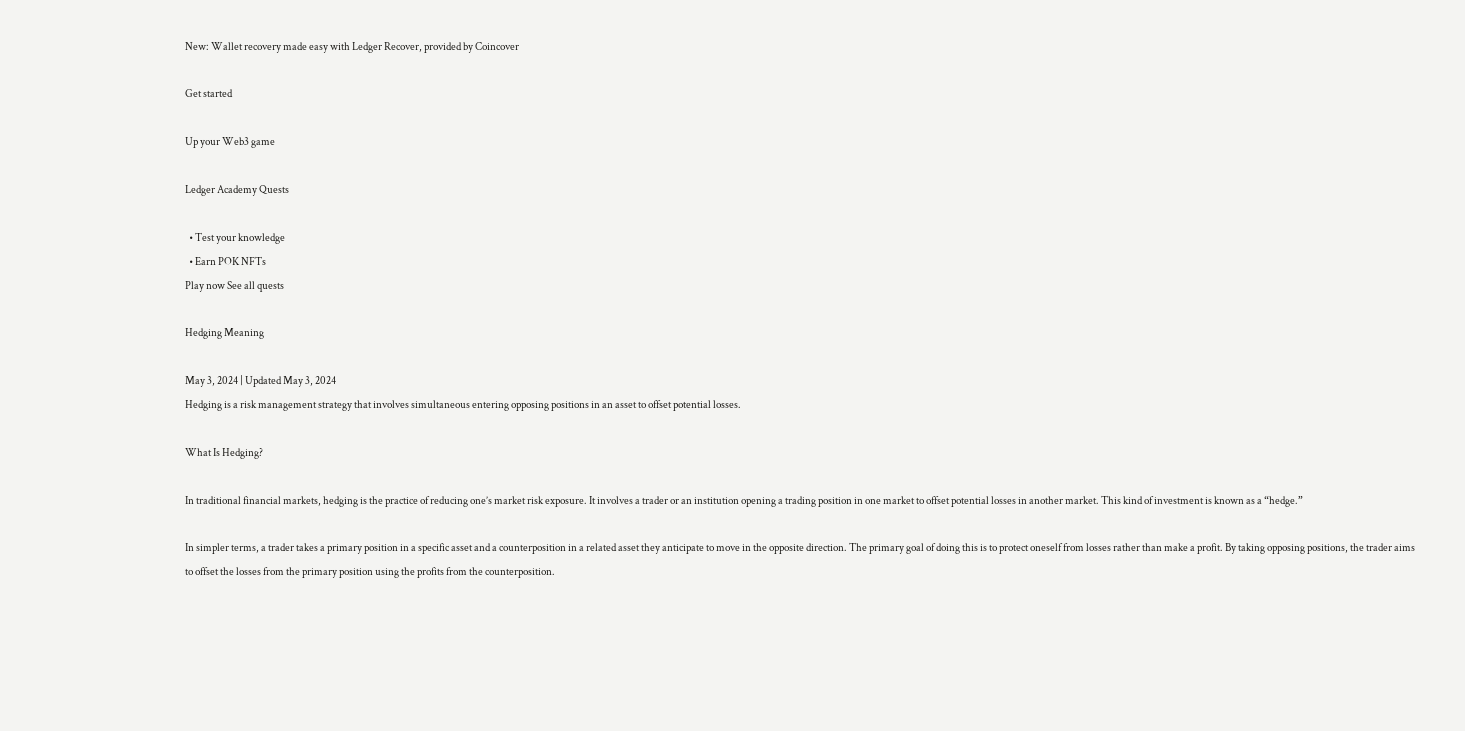New: Wallet recovery made easy with Ledger Recover, provided by Coincover

Get started

Up your Web3 game

Ledger Academy Quests

  • Test your knowledge
  • Earn POK NFTs
Play now See all quests

Hedging Meaning

May 3, 2024 | Updated May 3, 2024
Hedging is a risk management strategy that involves simultaneous entering opposing positions in an asset to offset potential losses.

What Is Hedging?

In traditional financial markets, hedging is the practice of reducing one’s market risk exposure. It involves a trader or an institution opening a trading position in one market to offset potential losses in another market. This kind of investment is known as a “hedge.”

In simpler terms, a trader takes a primary position in a specific asset and a counterposition in a related asset they anticipate to move in the opposite direction. The primary goal of doing this is to protect oneself from losses rather than make a profit. By taking opposing positions, the trader aims to offset the losses from the primary position using the profits from the counterposition.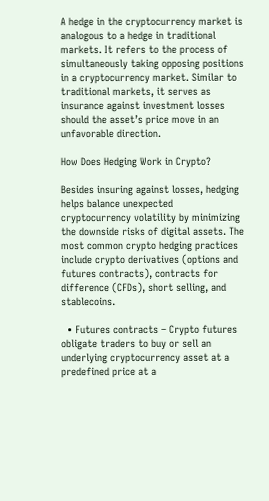A hedge in the cryptocurrency market is analogous to a hedge in traditional markets. It refers to the process of simultaneously taking opposing positions in a cryptocurrency market. Similar to traditional markets, it serves as insurance against investment losses should the asset’s price move in an unfavorable direction.

How Does Hedging Work in Crypto?

Besides insuring against losses, hedging helps balance unexpected cryptocurrency volatility by minimizing the downside risks of digital assets. The most common crypto hedging practices include crypto derivatives (options and futures contracts), contracts for difference (CFDs), short selling, and stablecoins.

  • Futures contracts – Crypto futures obligate traders to buy or sell an underlying cryptocurrency asset at a predefined price at a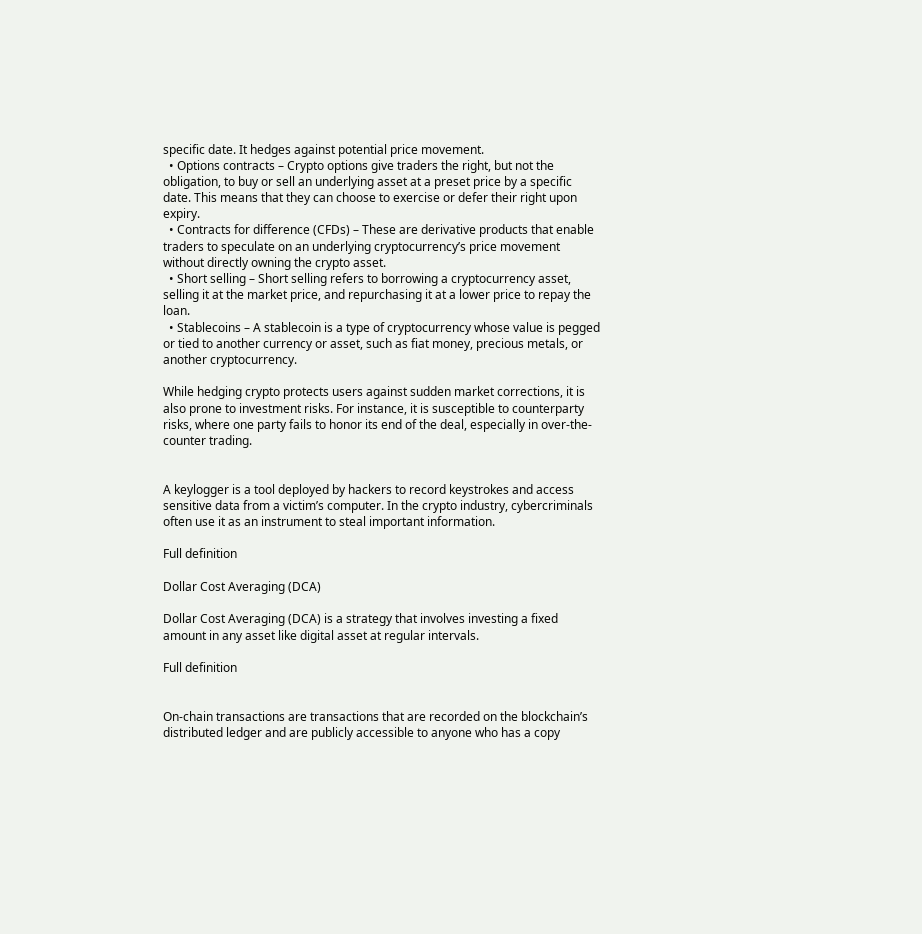specific date. It hedges against potential price movement.
  • Options contracts – Crypto options give traders the right, but not the obligation, to buy or sell an underlying asset at a preset price by a specific date. This means that they can choose to exercise or defer their right upon expiry.
  • Contracts for difference (CFDs) – These are derivative products that enable traders to speculate on an underlying cryptocurrency’s price movement without directly owning the crypto asset.
  • Short selling – Short selling refers to borrowing a cryptocurrency asset, selling it at the market price, and repurchasing it at a lower price to repay the loan.
  • Stablecoins – A stablecoin is a type of cryptocurrency whose value is pegged or tied to another currency or asset, such as fiat money, precious metals, or another cryptocurrency.

While hedging crypto protects users against sudden market corrections, it is also prone to investment risks. For instance, it is susceptible to counterparty risks, where one party fails to honor its end of the deal, especially in over-the-counter trading.


A keylogger is a tool deployed by hackers to record keystrokes and access sensitive data from a victim’s computer. In the crypto industry, cybercriminals often use it as an instrument to steal important information.

Full definition

Dollar Cost Averaging (DCA)

Dollar Cost Averaging (DCA) is a strategy that involves investing a fixed amount in any asset like digital asset at regular intervals.

Full definition


On-chain transactions are transactions that are recorded on the blockchain’s distributed ledger and are publicly accessible to anyone who has a copy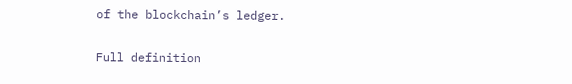of the blockchain’s ledger.

Full definition